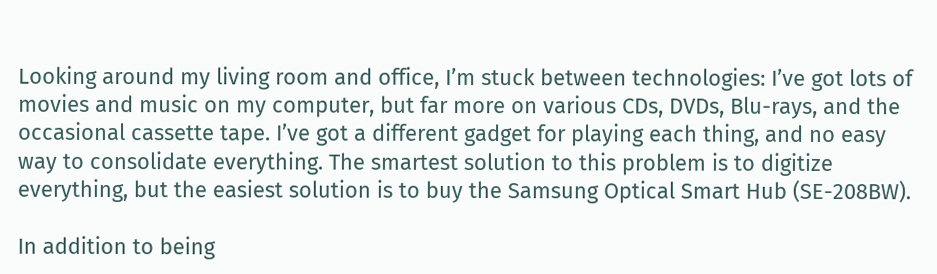Looking around my living room and office, I’m stuck between technologies: I’ve got lots of movies and music on my computer, but far more on various CDs, DVDs, Blu-rays, and the occasional cassette tape. I’ve got a different gadget for playing each thing, and no easy way to consolidate everything. The smartest solution to this problem is to digitize everything, but the easiest solution is to buy the Samsung Optical Smart Hub (SE-208BW).

In addition to being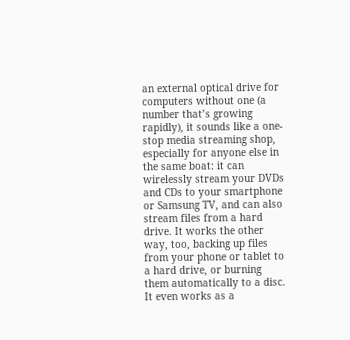an external optical drive for computers without one (a number that’s growing rapidly), it sounds like a one-stop media streaming shop, especially for anyone else in the same boat: it can wirelessly stream your DVDs and CDs to your smartphone or Samsung TV, and can also stream files from a hard drive. It works the other way, too, backing up files from your phone or tablet to a hard drive, or burning them automatically to a disc. It even works as a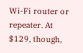Wi-Fi router or repeater. At $129, though,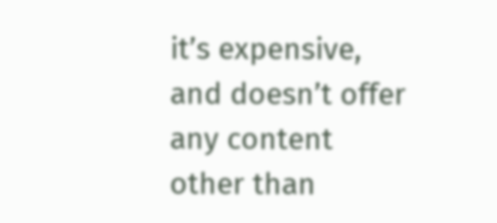it’s expensive, and doesn’t offer any content other than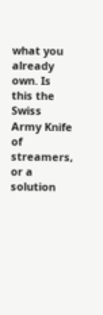what you already own. Is this the Swiss Army Knife of streamers, or a solution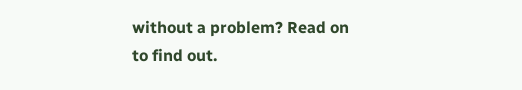without a problem? Read on to find out.